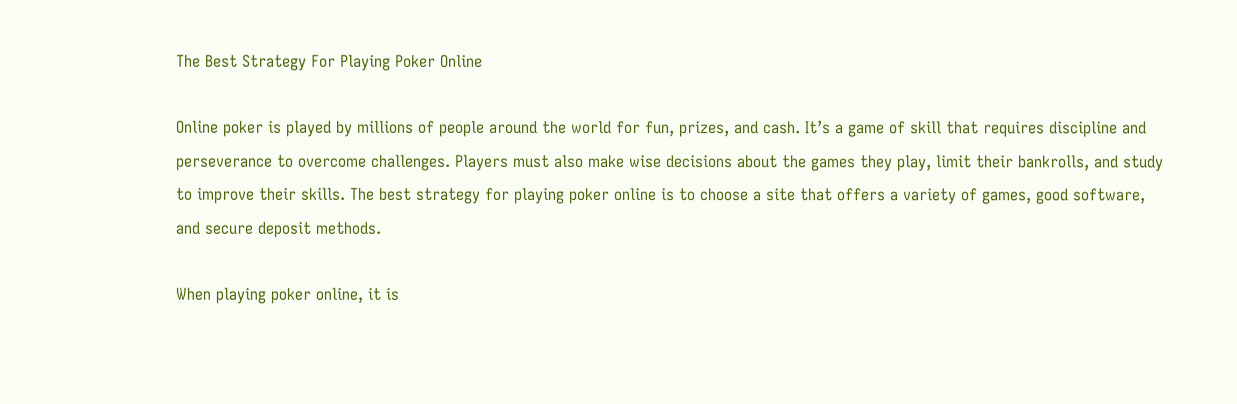The Best Strategy For Playing Poker Online

Online poker is played by millions of people around the world for fun, prizes, and cash. It’s a game of skill that requires discipline and perseverance to overcome challenges. Players must also make wise decisions about the games they play, limit their bankrolls, and study to improve their skills. The best strategy for playing poker online is to choose a site that offers a variety of games, good software, and secure deposit methods.

When playing poker online, it is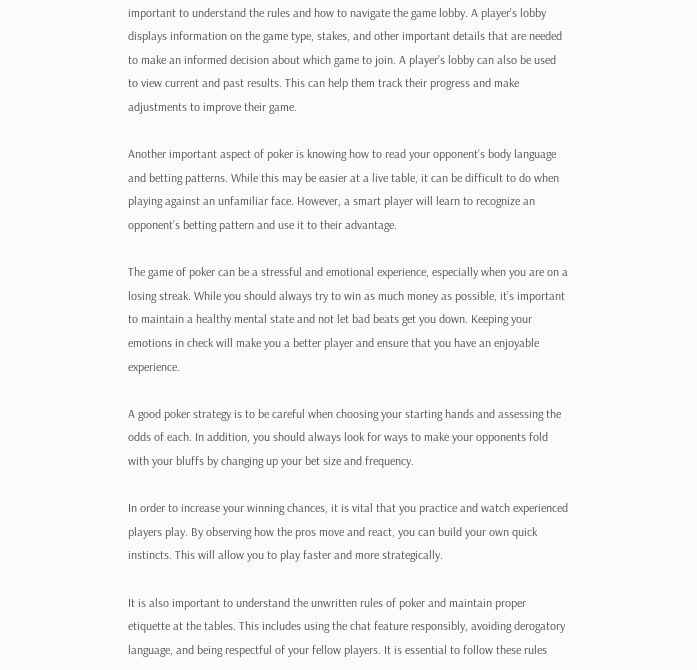important to understand the rules and how to navigate the game lobby. A player’s lobby displays information on the game type, stakes, and other important details that are needed to make an informed decision about which game to join. A player’s lobby can also be used to view current and past results. This can help them track their progress and make adjustments to improve their game.

Another important aspect of poker is knowing how to read your opponent’s body language and betting patterns. While this may be easier at a live table, it can be difficult to do when playing against an unfamiliar face. However, a smart player will learn to recognize an opponent’s betting pattern and use it to their advantage.

The game of poker can be a stressful and emotional experience, especially when you are on a losing streak. While you should always try to win as much money as possible, it’s important to maintain a healthy mental state and not let bad beats get you down. Keeping your emotions in check will make you a better player and ensure that you have an enjoyable experience.

A good poker strategy is to be careful when choosing your starting hands and assessing the odds of each. In addition, you should always look for ways to make your opponents fold with your bluffs by changing up your bet size and frequency.

In order to increase your winning chances, it is vital that you practice and watch experienced players play. By observing how the pros move and react, you can build your own quick instincts. This will allow you to play faster and more strategically.

It is also important to understand the unwritten rules of poker and maintain proper etiquette at the tables. This includes using the chat feature responsibly, avoiding derogatory language, and being respectful of your fellow players. It is essential to follow these rules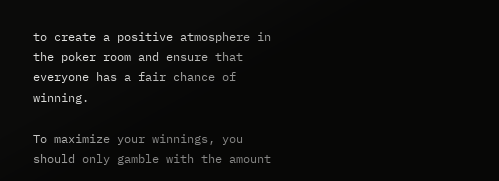to create a positive atmosphere in the poker room and ensure that everyone has a fair chance of winning.

To maximize your winnings, you should only gamble with the amount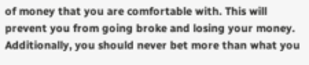of money that you are comfortable with. This will prevent you from going broke and losing your money. Additionally, you should never bet more than what you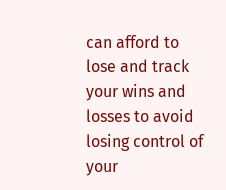can afford to lose and track your wins and losses to avoid losing control of your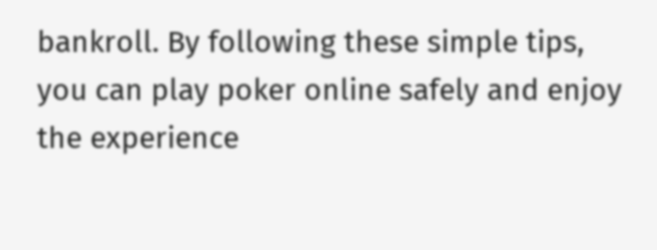bankroll. By following these simple tips, you can play poker online safely and enjoy the experience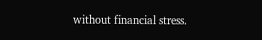without financial stress.